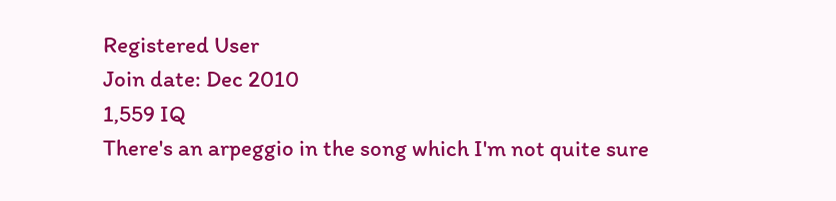Registered User
Join date: Dec 2010
1,559 IQ
There's an arpeggio in the song which I'm not quite sure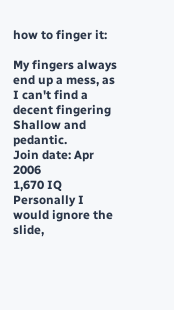how to finger it:

My fingers always end up a mess, as I can't find a decent fingering
Shallow and pedantic.
Join date: Apr 2006
1,670 IQ
Personally I would ignore the slide,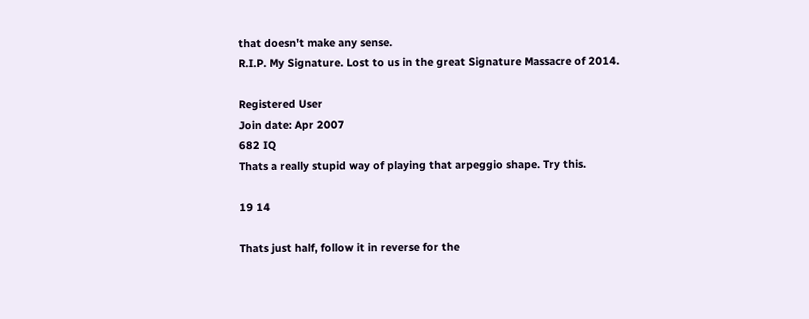that doesn't make any sense.
R.I.P. My Signature. Lost to us in the great Signature Massacre of 2014.

Registered User
Join date: Apr 2007
682 IQ
Thats a really stupid way of playing that arpeggio shape. Try this.

19 14

Thats just half, follow it in reverse for the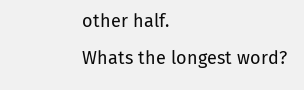other half.
Whats the longest word?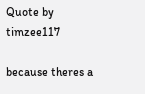Quote by timzee117

because theres a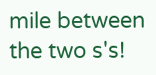mile between the two s's!